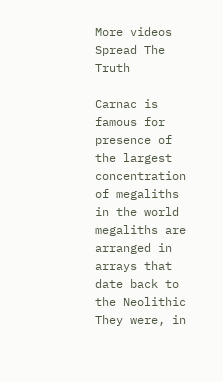More videos
Spread The Truth

Carnac is famous for presence of the largest concentration of megaliths in the world
megaliths are arranged in arrays that date back to the Neolithic
They were, in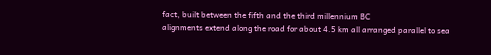fact, built between the fifth and the third millennium BC
alignments extend along the road for about 4.5 km all arranged parallel to sea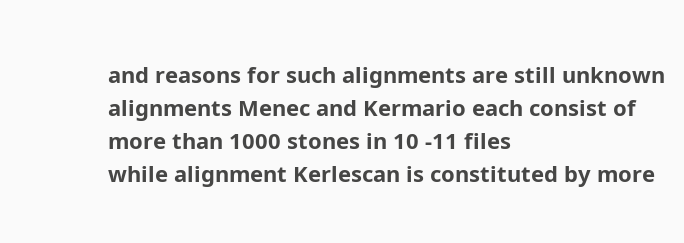and reasons for such alignments are still unknown
alignments Menec and Kermario each consist of more than 1000 stones in 10 -11 files
while alignment Kerlescan is constituted by more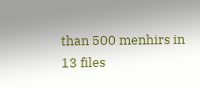than 500 menhirs in 13 files